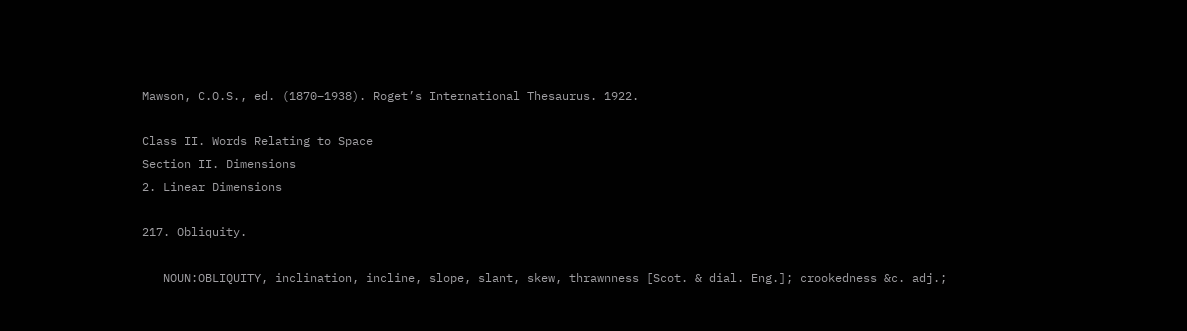Mawson, C.O.S., ed. (1870–1938). Roget’s International Thesaurus. 1922.

Class II. Words Relating to Space
Section II. Dimensions
2. Linear Dimensions

217. Obliquity.

   NOUN:OBLIQUITY, inclination, incline, slope, slant, skew, thrawnness [Scot. & dial. Eng.]; crookedness &c. adj.;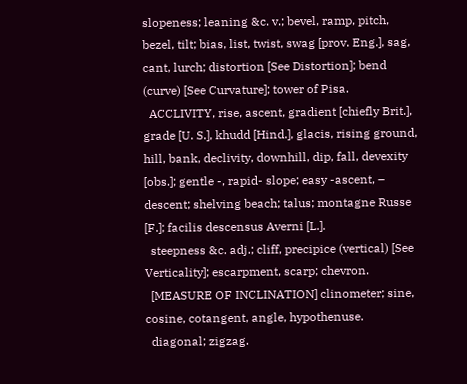slopeness; leaning &c. v.; bevel, ramp, pitch, bezel, tilt; bias, list, twist, swag [prov. Eng.], sag, cant, lurch; distortion [See Distortion]; bend (curve) [See Curvature]; tower of Pisa.
  ACCLIVITY, rise, ascent, gradient [chiefly Brit.], grade [U. S.], khudd [Hind.], glacis, rising ground, hill, bank, declivity, downhill, dip, fall, devexity [obs.]; gentle -, rapid- slope; easy -ascent, – descent; shelving beach; talus; montagne Russe [F.]; facilis descensus Averni [L.].
  steepness &c. adj.; cliff, precipice (vertical) [See Verticality]; escarpment, scarp; chevron.
  [MEASURE OF INCLINATION] clinometer; sine, cosine, cotangent, angle, hypothenuse.
  diagonal; zigzag.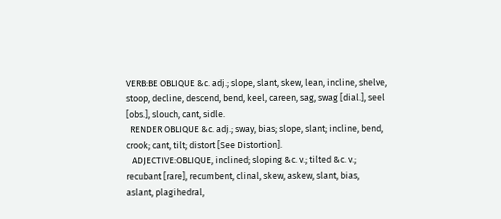VERB:BE OBLIQUE &c. adj.; slope, slant, skew, lean, incline, shelve, stoop, decline, descend, bend, keel, careen, sag, swag [dial.], seel [obs.], slouch, cant, sidle.
  RENDER OBLIQUE &c. adj.; sway, bias; slope, slant; incline, bend, crook; cant, tilt; distort [See Distortion].
   ADJECTIVE:OBLIQUE, inclined; sloping &c. v.; tilted &c. v.; recubant [rare], recumbent, clinal, skew, askew, slant, bias, aslant, plagihedral,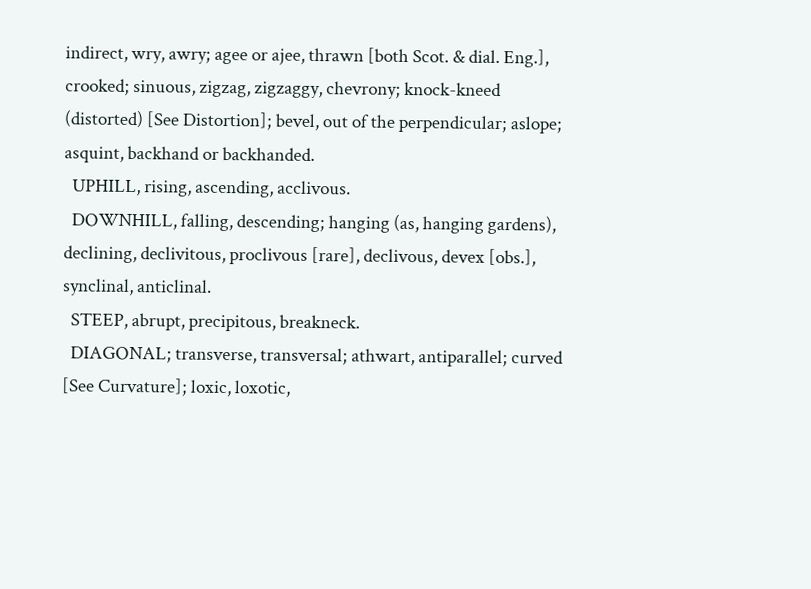indirect, wry, awry; agee or ajee, thrawn [both Scot. & dial. Eng.], crooked; sinuous, zigzag, zigzaggy, chevrony; knock-kneed (distorted) [See Distortion]; bevel, out of the perpendicular; aslope; asquint, backhand or backhanded.
  UPHILL, rising, ascending, acclivous.
  DOWNHILL, falling, descending; hanging (as, hanging gardens), declining, declivitous, proclivous [rare], declivous, devex [obs.], synclinal, anticlinal.
  STEEP, abrupt, precipitous, breakneck.
  DIAGONAL; transverse, transversal; athwart, antiparallel; curved [See Curvature]; loxic, loxotic,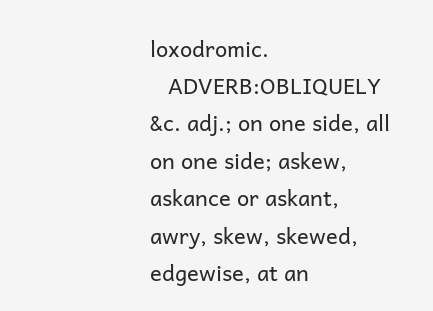loxodromic.
   ADVERB:OBLIQUELY &c. adj.; on one side, all on one side; askew, askance or askant, awry, skew, skewed, edgewise, at an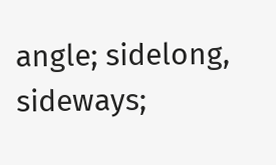angle; sidelong, sideways;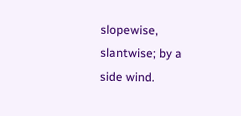slopewise, slantwise; by a side wind.